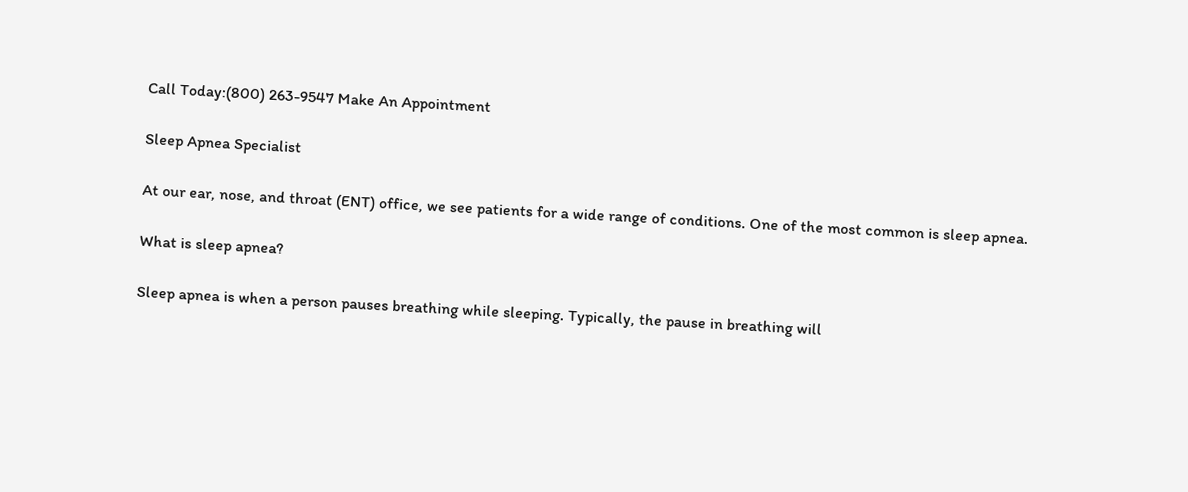Call Today:(800) 263-9547 Make An Appointment

Sleep Apnea Specialist

At our ear, nose, and throat (ENT) office, we see patients for a wide range of conditions. One of the most common is sleep apnea.

What is sleep apnea?

Sleep apnea is when a person pauses breathing while sleeping. Typically, the pause in breathing will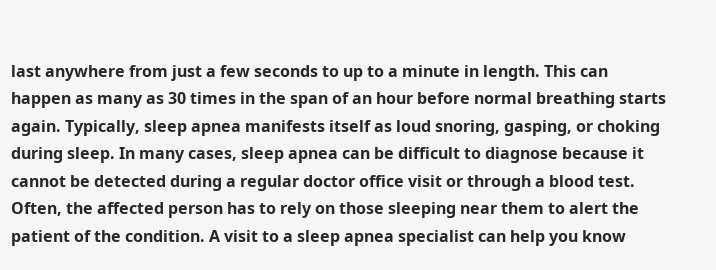last anywhere from just a few seconds to up to a minute in length. This can happen as many as 30 times in the span of an hour before normal breathing starts again. Typically, sleep apnea manifests itself as loud snoring, gasping, or choking during sleep. In many cases, sleep apnea can be difficult to diagnose because it cannot be detected during a regular doctor office visit or through a blood test. Often, the affected person has to rely on those sleeping near them to alert the patient of the condition. A visit to a sleep apnea specialist can help you know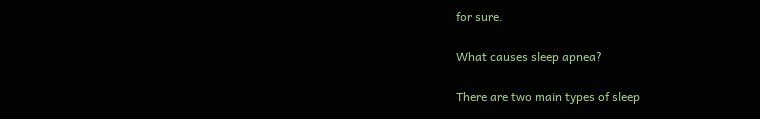for sure.

What causes sleep apnea?

There are two main types of sleep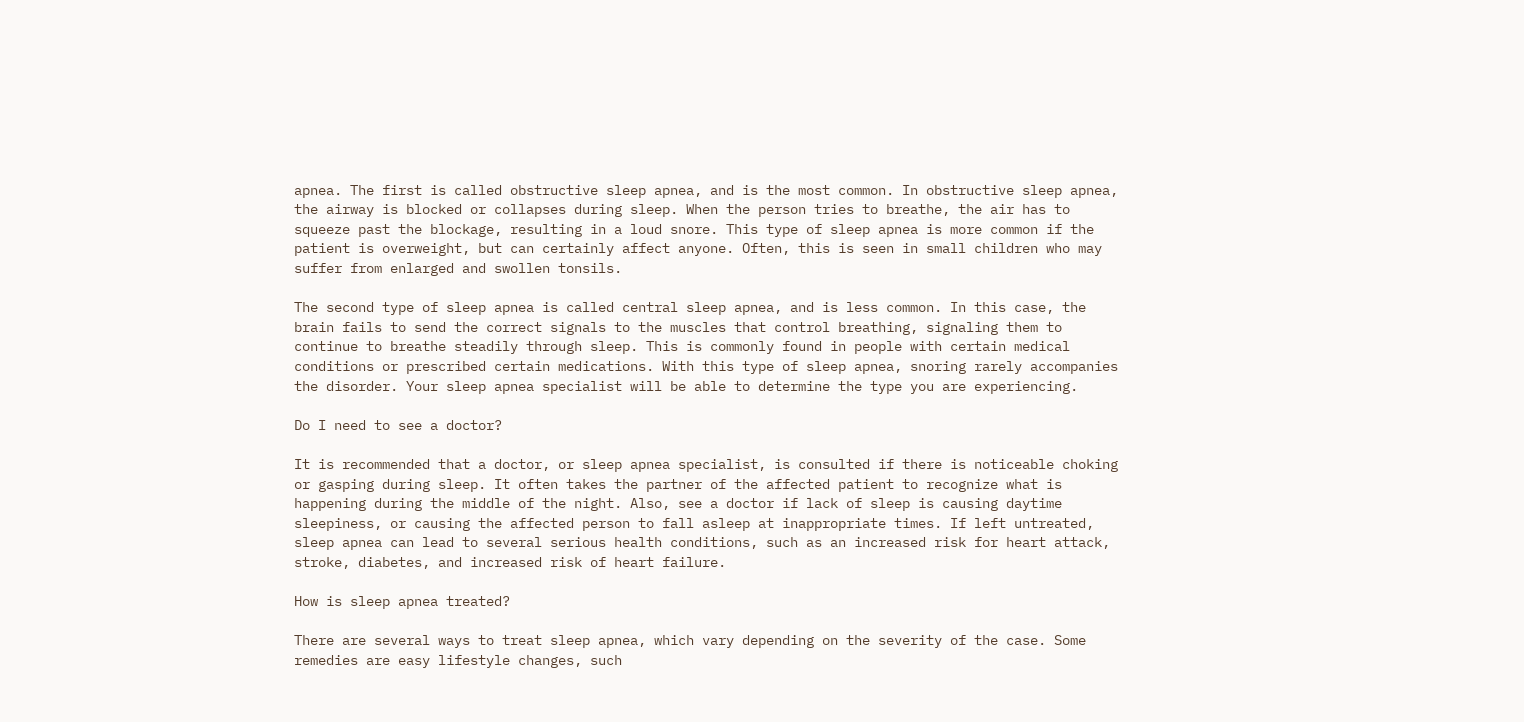apnea. The first is called obstructive sleep apnea, and is the most common. In obstructive sleep apnea, the airway is blocked or collapses during sleep. When the person tries to breathe, the air has to squeeze past the blockage, resulting in a loud snore. This type of sleep apnea is more common if the patient is overweight, but can certainly affect anyone. Often, this is seen in small children who may suffer from enlarged and swollen tonsils.

The second type of sleep apnea is called central sleep apnea, and is less common. In this case, the brain fails to send the correct signals to the muscles that control breathing, signaling them to continue to breathe steadily through sleep. This is commonly found in people with certain medical conditions or prescribed certain medications. With this type of sleep apnea, snoring rarely accompanies the disorder. Your sleep apnea specialist will be able to determine the type you are experiencing.

Do I need to see a doctor?

It is recommended that a doctor, or sleep apnea specialist, is consulted if there is noticeable choking or gasping during sleep. It often takes the partner of the affected patient to recognize what is happening during the middle of the night. Also, see a doctor if lack of sleep is causing daytime sleepiness, or causing the affected person to fall asleep at inappropriate times. If left untreated, sleep apnea can lead to several serious health conditions, such as an increased risk for heart attack, stroke, diabetes, and increased risk of heart failure.

How is sleep apnea treated?

There are several ways to treat sleep apnea, which vary depending on the severity of the case. Some remedies are easy lifestyle changes, such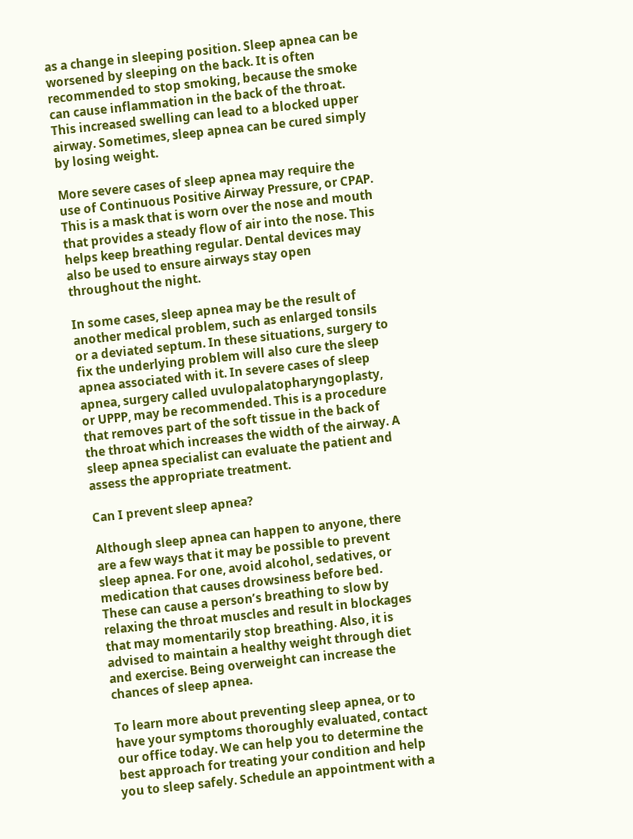as a change in sleeping position. Sleep apnea can be worsened by sleeping on the back. It is often recommended to stop smoking, because the smoke can cause inflammation in the back of the throat. This increased swelling can lead to a blocked upper airway. Sometimes, sleep apnea can be cured simply by losing weight.

More severe cases of sleep apnea may require the use of Continuous Positive Airway Pressure, or CPAP. This is a mask that is worn over the nose and mouth that provides a steady flow of air into the nose. This helps keep breathing regular. Dental devices may also be used to ensure airways stay open throughout the night.

In some cases, sleep apnea may be the result of another medical problem, such as enlarged tonsils or a deviated septum. In these situations, surgery to fix the underlying problem will also cure the sleep apnea associated with it. In severe cases of sleep apnea, surgery called uvulopalatopharyngoplasty, or UPPP, may be recommended. This is a procedure that removes part of the soft tissue in the back of the throat which increases the width of the airway. A sleep apnea specialist can evaluate the patient and assess the appropriate treatment.

Can I prevent sleep apnea?

Although sleep apnea can happen to anyone, there are a few ways that it may be possible to prevent sleep apnea. For one, avoid alcohol, sedatives, or medication that causes drowsiness before bed. These can cause a person’s breathing to slow by relaxing the throat muscles and result in blockages that may momentarily stop breathing. Also, it is advised to maintain a healthy weight through diet and exercise. Being overweight can increase the chances of sleep apnea.

To learn more about preventing sleep apnea, or to have your symptoms thoroughly evaluated, contact our office today. We can help you to determine the best approach for treating your condition and help you to sleep safely. Schedule an appointment with a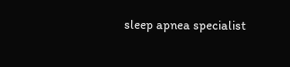sleep apnea specialist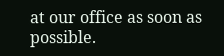at our office as soon as possible.